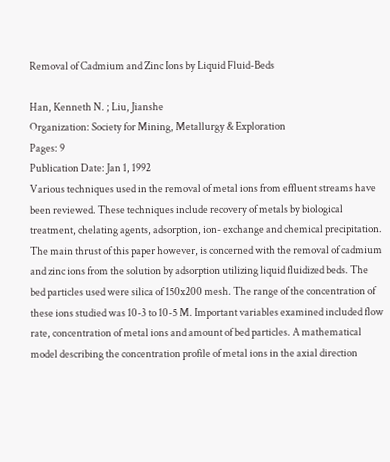Removal of Cadmium and Zinc Ions by Liquid Fluid-Beds

Han, Kenneth N. ; Liu, Jianshe
Organization: Society for Mining, Metallurgy & Exploration
Pages: 9
Publication Date: Jan 1, 1992
Various techniques used in the removal of metal ions from effluent streams have been reviewed. These techniques include recovery of metals by biological treatment, chelating agents, adsorption, ion- exchange and chemical precipitation. The main thrust of this paper however, is concerned with the removal of cadmium and zinc ions from the solution by adsorption utilizing liquid fluidized beds. The bed particles used were silica of 150x200 mesh. The range of the concentration of these ions studied was 10-3 to 10-5 M. Important variables examined included flow rate, concentration of metal ions and amount of bed particles. A mathematical model describing the concentration profile of metal ions in the axial direction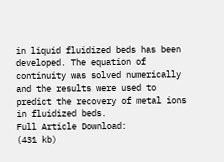in liquid fluidized beds has been developed. The equation of continuity was solved numerically and the results were used to predict the recovery of metal ions in fluidized beds.
Full Article Download:
(431 kb)